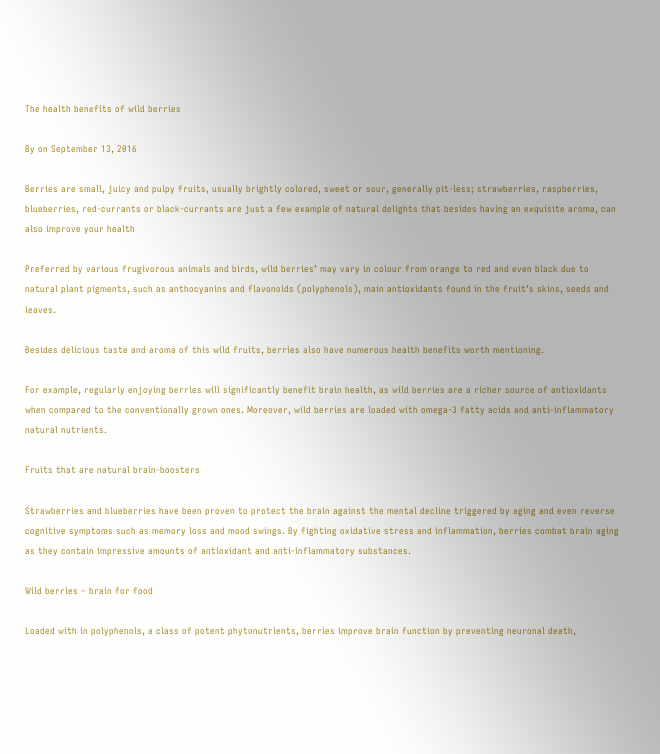The health benefits of wild berries

By on September 13, 2016

Berries are small, juicy and pulpy fruits, usually brightly colored, sweet or sour, generally pit-less; strawberries, raspberries, blueberries, red-currants or black-currants are just a few example of natural delights that besides having an exquisite aroma, can also improve your health

Preferred by various frugivorous animals and birds, wild berries’ may vary in colour from orange to red and even black due to natural plant pigments, such as anthocyanins and flavonoids (polyphenols), main antioxidants found in the fruit’s skins, seeds and leaves.

Besides delicious taste and aroma of this wild fruits, berries also have numerous health benefits worth mentioning.

For example, regularly enjoying berries will significantly benefit brain health, as wild berries are a richer source of antioxidants when compared to the conventionally grown ones. Moreover, wild berries are loaded with omega-3 fatty acids and anti-inflammatory natural nutrients.

Fruits that are natural brain-boosters

Strawberries and blueberries have been proven to protect the brain against the mental decline triggered by aging and even reverse cognitive symptoms such as memory loss and mood swings. By fighting oxidative stress and inflammation, berries combat brain aging as they contain impressive amounts of antioxidant and anti-inflammatory substances.

Wild berries – brain for food

Loaded with in polyphenols, a class of potent phytonutrients, berries improve brain function by preventing neuronal death,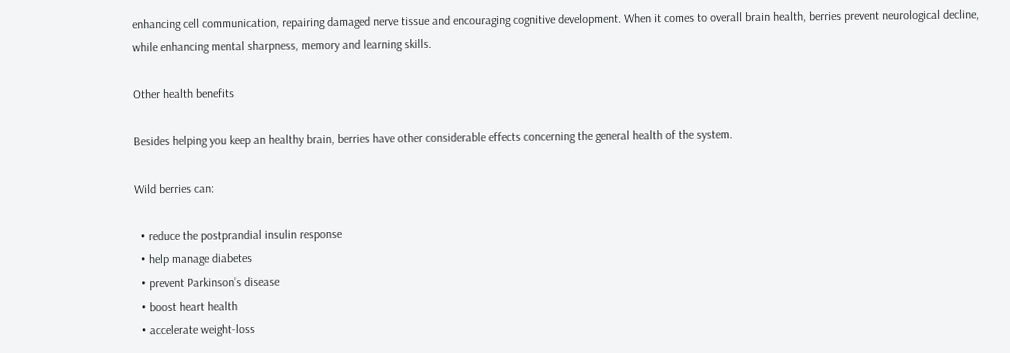enhancing cell communication, repairing damaged nerve tissue and encouraging cognitive development. When it comes to overall brain health, berries prevent neurological decline, while enhancing mental sharpness, memory and learning skills.

Other health benefits

Besides helping you keep an healthy brain, berries have other considerable effects concerning the general health of the system.

Wild berries can:

  • reduce the postprandial insulin response
  • help manage diabetes
  • prevent Parkinson’s disease
  • boost heart health
  • accelerate weight-loss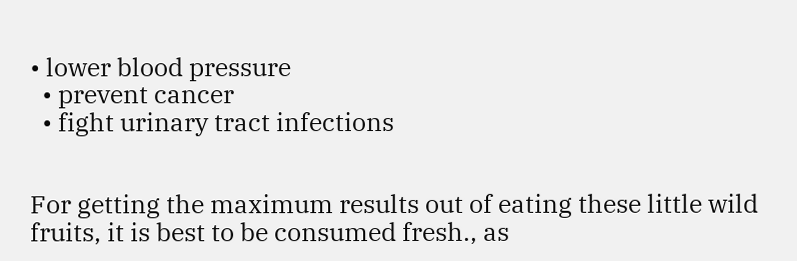• lower blood pressure
  • prevent cancer
  • fight urinary tract infections


For getting the maximum results out of eating these little wild fruits, it is best to be consumed fresh., as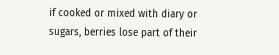if cooked or mixed with diary or sugars, berries lose part of their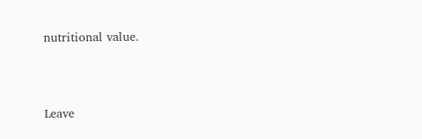nutritional value.



Leave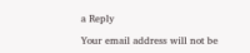a Reply

Your email address will not be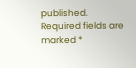published. Required fields are marked *